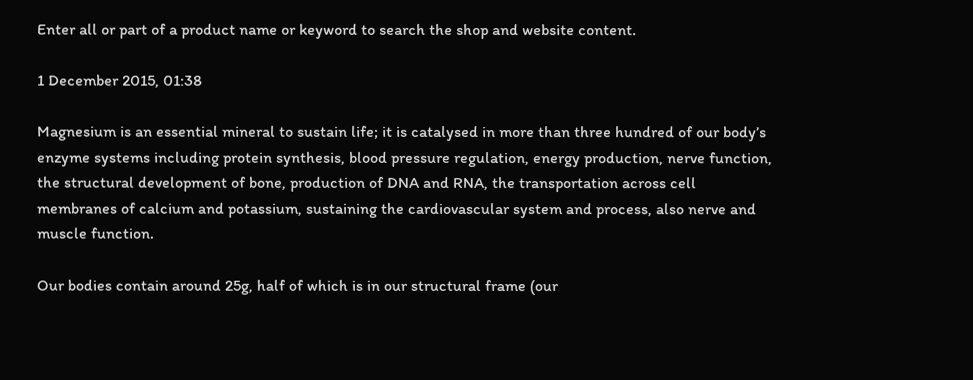Enter all or part of a product name or keyword to search the shop and website content.

1 December 2015, 01:38

Magnesium is an essential mineral to sustain life; it is catalysed in more than three hundred of our body’s enzyme systems including protein synthesis, blood pressure regulation, energy production, nerve function, the structural development of bone, production of DNA and RNA, the transportation across cell membranes of calcium and potassium, sustaining the cardiovascular system and process, also nerve and muscle function.

Our bodies contain around 25g, half of which is in our structural frame (our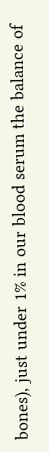bones), just under 1% in our blood serum the balance of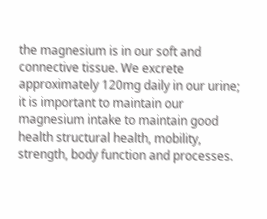the magnesium is in our soft and connective tissue. We excrete approximately 120mg daily in our urine; it is important to maintain our magnesium intake to maintain good health structural health, mobility, strength, body function and processes.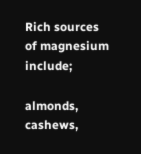Rich sources of magnesium include;

almonds, cashews,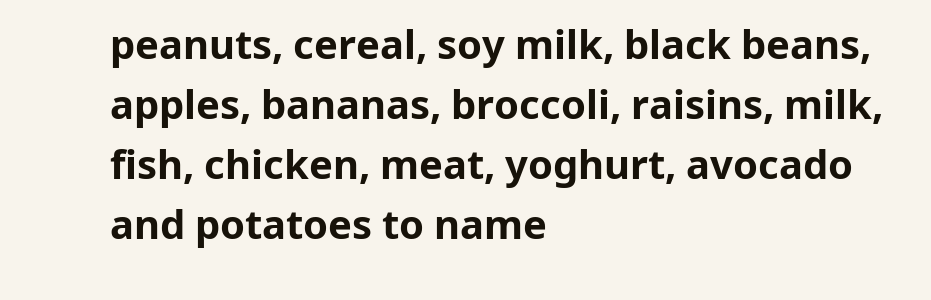peanuts, cereal, soy milk, black beans, apples, bananas, broccoli, raisins, milk, fish, chicken, meat, yoghurt, avocado and potatoes to name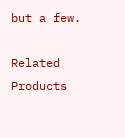but a few.

Related Products